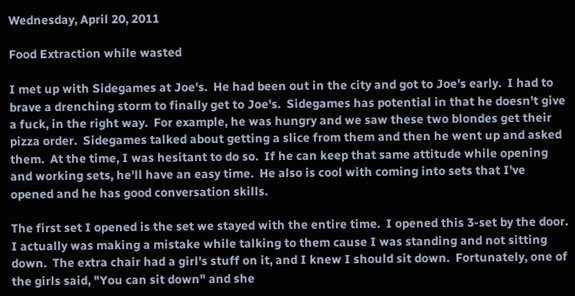Wednesday, April 20, 2011

Food Extraction while wasted

I met up with Sidegames at Joe's.  He had been out in the city and got to Joe's early.  I had to brave a drenching storm to finally get to Joe's.  Sidegames has potential in that he doesn't give a fuck, in the right way.  For example, he was hungry and we saw these two blondes get their pizza order.  Sidegames talked about getting a slice from them and then he went up and asked them.  At the time, I was hesitant to do so.  If he can keep that same attitude while opening and working sets, he'll have an easy time.  He also is cool with coming into sets that I've opened and he has good conversation skills.

The first set I opened is the set we stayed with the entire time.  I opened this 3-set by the door.  I actually was making a mistake while talking to them cause I was standing and not sitting down.  The extra chair had a girl's stuff on it, and I knew I should sit down.  Fortunately, one of the girls said, "You can sit down" and she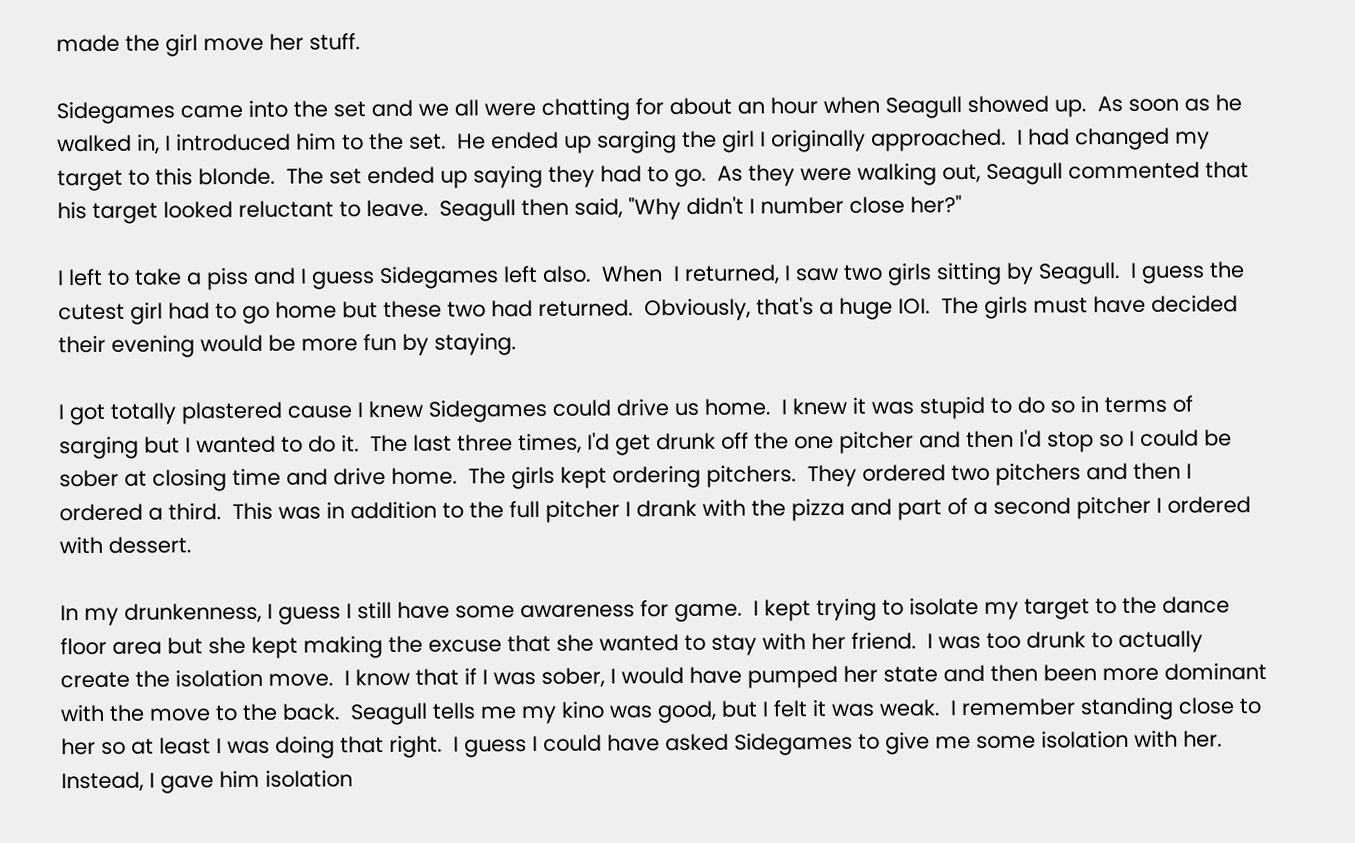made the girl move her stuff.

Sidegames came into the set and we all were chatting for about an hour when Seagull showed up.  As soon as he walked in, I introduced him to the set.  He ended up sarging the girl I originally approached.  I had changed my target to this blonde.  The set ended up saying they had to go.  As they were walking out, Seagull commented that his target looked reluctant to leave.  Seagull then said, "Why didn't I number close her?"

I left to take a piss and I guess Sidegames left also.  When  I returned, I saw two girls sitting by Seagull.  I guess the cutest girl had to go home but these two had returned.  Obviously, that's a huge IOI.  The girls must have decided their evening would be more fun by staying.

I got totally plastered cause I knew Sidegames could drive us home.  I knew it was stupid to do so in terms of sarging but I wanted to do it.  The last three times, I'd get drunk off the one pitcher and then I'd stop so I could be sober at closing time and drive home.  The girls kept ordering pitchers.  They ordered two pitchers and then I ordered a third.  This was in addition to the full pitcher I drank with the pizza and part of a second pitcher I ordered with dessert.

In my drunkenness, I guess I still have some awareness for game.  I kept trying to isolate my target to the dance floor area but she kept making the excuse that she wanted to stay with her friend.  I was too drunk to actually create the isolation move.  I know that if I was sober, I would have pumped her state and then been more dominant with the move to the back.  Seagull tells me my kino was good, but I felt it was weak.  I remember standing close to her so at least I was doing that right.  I guess I could have asked Sidegames to give me some isolation with her.   Instead, I gave him isolation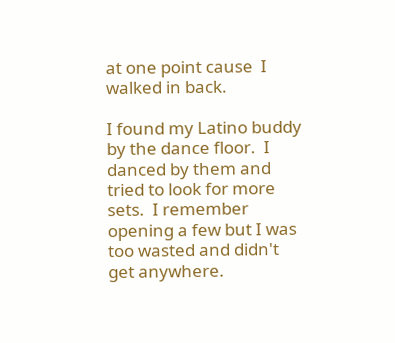at one point cause  I walked in back.

I found my Latino buddy by the dance floor.  I danced by them and tried to look for more sets.  I remember opening a few but I was too wasted and didn't get anywhere.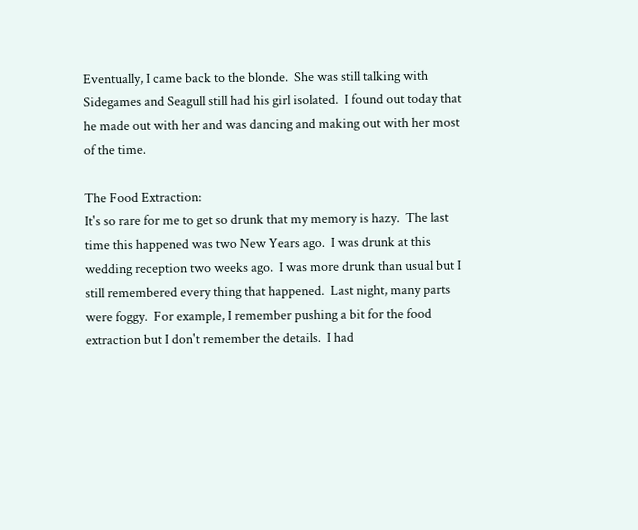Eventually, I came back to the blonde.  She was still talking with Sidegames and Seagull still had his girl isolated.  I found out today that he made out with her and was dancing and making out with her most of the time.

The Food Extraction:
It's so rare for me to get so drunk that my memory is hazy.  The last time this happened was two New Years ago.  I was drunk at this wedding reception two weeks ago.  I was more drunk than usual but I still remembered every thing that happened.  Last night, many parts were foggy.  For example, I remember pushing a bit for the food extraction but I don't remember the details.  I had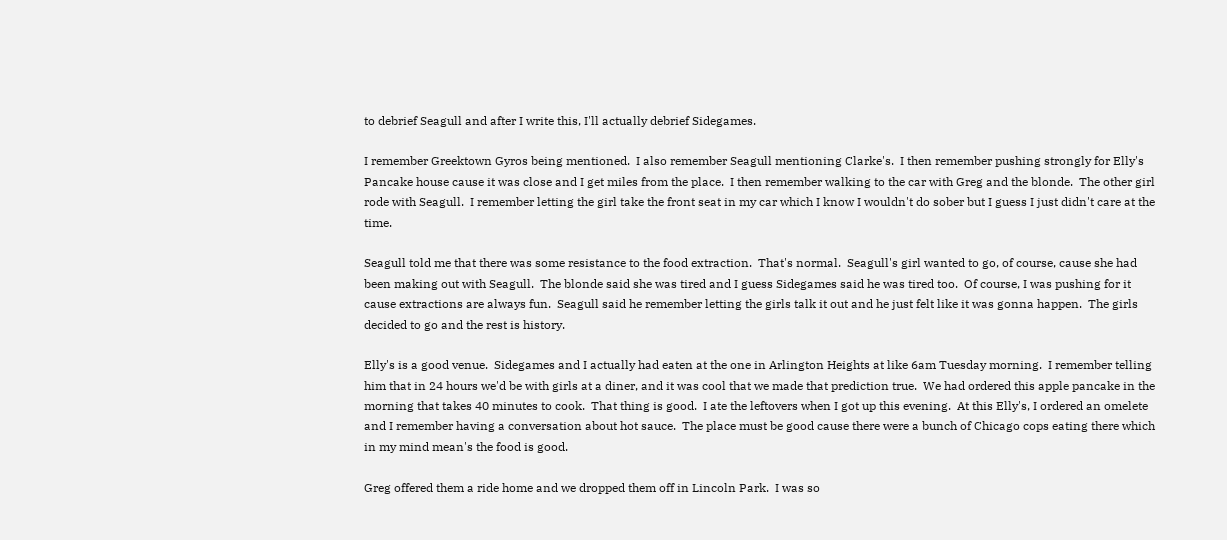to debrief Seagull and after I write this, I'll actually debrief Sidegames.

I remember Greektown Gyros being mentioned.  I also remember Seagull mentioning Clarke's.  I then remember pushing strongly for Elly's Pancake house cause it was close and I get miles from the place.  I then remember walking to the car with Greg and the blonde.  The other girl rode with Seagull.  I remember letting the girl take the front seat in my car which I know I wouldn't do sober but I guess I just didn't care at the time.

Seagull told me that there was some resistance to the food extraction.  That's normal.  Seagull's girl wanted to go, of course, cause she had been making out with Seagull.  The blonde said she was tired and I guess Sidegames said he was tired too.  Of course, I was pushing for it cause extractions are always fun.  Seagull said he remember letting the girls talk it out and he just felt like it was gonna happen.  The girls decided to go and the rest is history.

Elly's is a good venue.  Sidegames and I actually had eaten at the one in Arlington Heights at like 6am Tuesday morning.  I remember telling him that in 24 hours we'd be with girls at a diner, and it was cool that we made that prediction true.  We had ordered this apple pancake in the morning that takes 40 minutes to cook.  That thing is good.  I ate the leftovers when I got up this evening.  At this Elly's, I ordered an omelete and I remember having a conversation about hot sauce.  The place must be good cause there were a bunch of Chicago cops eating there which in my mind mean's the food is good.

Greg offered them a ride home and we dropped them off in Lincoln Park.  I was so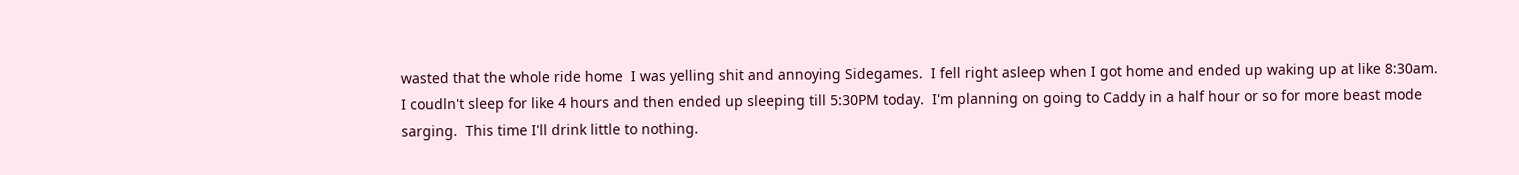wasted that the whole ride home  I was yelling shit and annoying Sidegames.  I fell right asleep when I got home and ended up waking up at like 8:30am.  I coudln't sleep for like 4 hours and then ended up sleeping till 5:30PM today.  I'm planning on going to Caddy in a half hour or so for more beast mode sarging.  This time I'll drink little to nothing.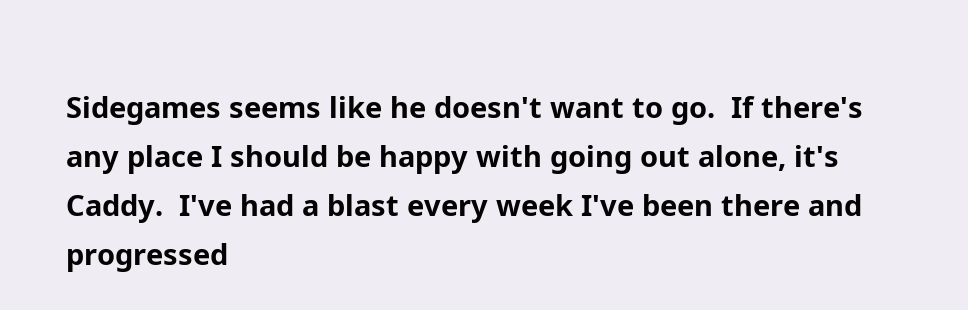Sidegames seems like he doesn't want to go.  If there's any place I should be happy with going out alone, it's Caddy.  I've had a blast every week I've been there and progressed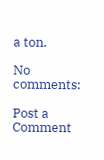a ton.

No comments:

Post a Comment